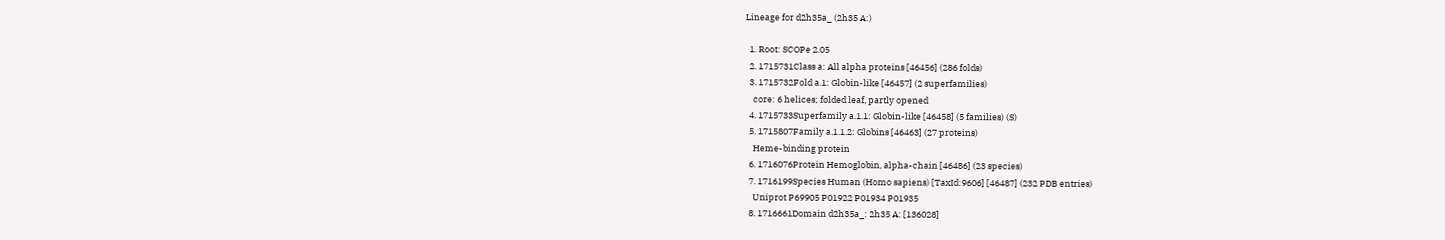Lineage for d2h35a_ (2h35 A:)

  1. Root: SCOPe 2.05
  2. 1715731Class a: All alpha proteins [46456] (286 folds)
  3. 1715732Fold a.1: Globin-like [46457] (2 superfamilies)
    core: 6 helices; folded leaf, partly opened
  4. 1715733Superfamily a.1.1: Globin-like [46458] (5 families) (S)
  5. 1715807Family a.1.1.2: Globins [46463] (27 proteins)
    Heme-binding protein
  6. 1716076Protein Hemoglobin, alpha-chain [46486] (23 species)
  7. 1716199Species Human (Homo sapiens) [TaxId:9606] [46487] (232 PDB entries)
    Uniprot P69905 P01922 P01934 P01935
  8. 1716661Domain d2h35a_: 2h35 A: [136028]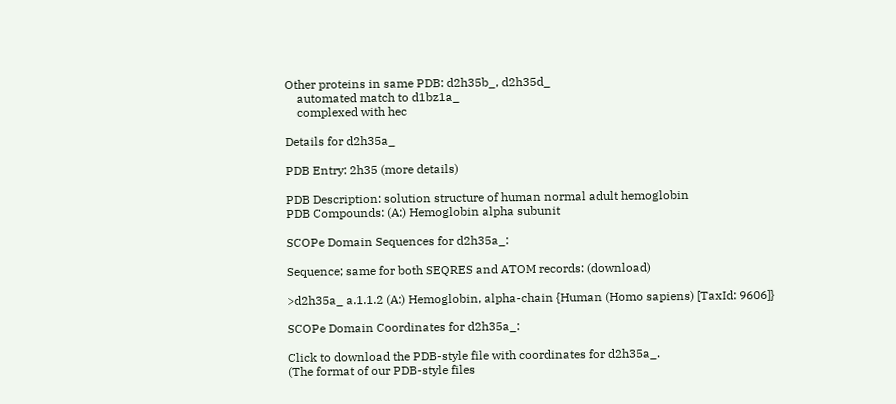Other proteins in same PDB: d2h35b_, d2h35d_
    automated match to d1bz1a_
    complexed with hec

Details for d2h35a_

PDB Entry: 2h35 (more details)

PDB Description: solution structure of human normal adult hemoglobin
PDB Compounds: (A:) Hemoglobin alpha subunit

SCOPe Domain Sequences for d2h35a_:

Sequence; same for both SEQRES and ATOM records: (download)

>d2h35a_ a.1.1.2 (A:) Hemoglobin, alpha-chain {Human (Homo sapiens) [TaxId: 9606]}

SCOPe Domain Coordinates for d2h35a_:

Click to download the PDB-style file with coordinates for d2h35a_.
(The format of our PDB-style files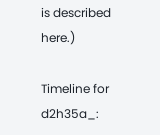is described here.)

Timeline for d2h35a_: